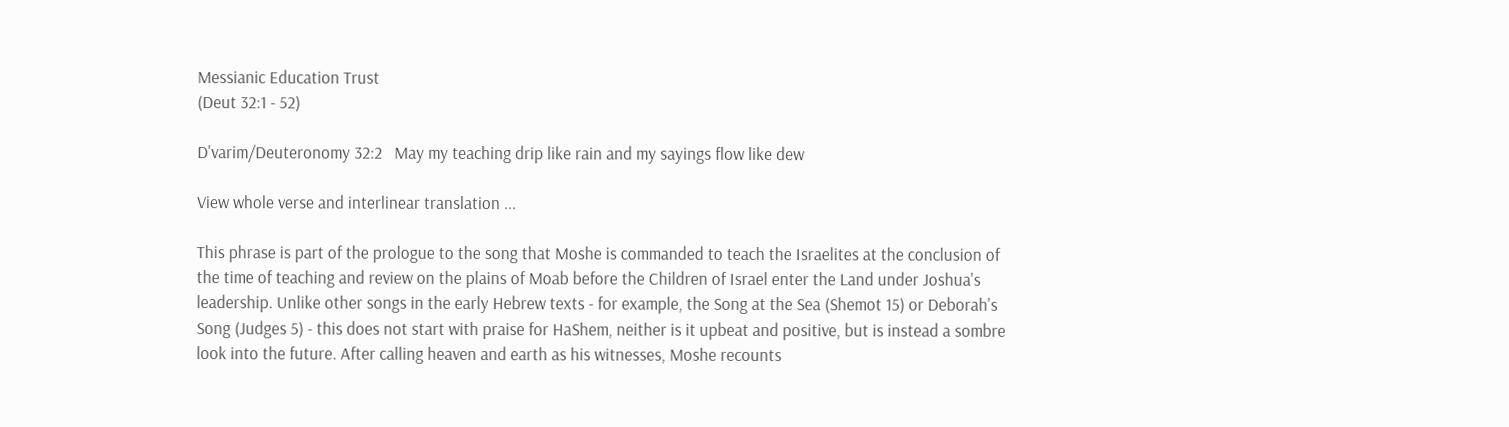Messianic Education Trust
(Deut 32:1 - 52)

D'varim/Deuteronomy 32:2   May my teaching drip like rain and my sayings flow like dew

View whole verse and interlinear translation ...

This phrase is part of the prologue to the song that Moshe is commanded to teach the Israelites at the conclusion of the time of teaching and review on the plains of Moab before the Children of Israel enter the Land under Joshua's leadership. Unlike other songs in the early Hebrew texts - for example, the Song at the Sea (Shemot 15) or Deborah's Song (Judges 5) - this does not start with praise for HaShem, neither is it upbeat and positive, but is instead a sombre look into the future. After calling heaven and earth as his witnesses, Moshe recounts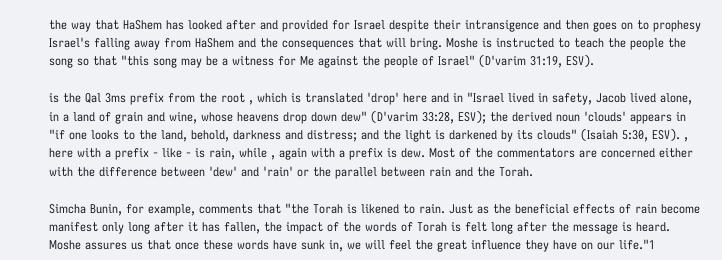the way that HaShem has looked after and provided for Israel despite their intransigence and then goes on to prophesy Israel's falling away from HaShem and the consequences that will bring. Moshe is instructed to teach the people the song so that "this song may be a witness for Me against the people of Israel" (D'varim 31:19, ESV).

is the Qal 3ms prefix from the root , which is translated 'drop' here and in "Israel lived in safety, Jacob lived alone, in a land of grain and wine, whose heavens drop down dew" (D'varim 33:28, ESV); the derived noun 'clouds' appears in "if one looks to the land, behold, darkness and distress; and the light is darkened by its clouds" (Isaiah 5:30, ESV). , here with a prefix - like - is rain, while , again with a prefix is dew. Most of the commentators are concerned either with the difference between 'dew' and 'rain' or the parallel between rain and the Torah.

Simcha Bunin, for example, comments that "the Torah is likened to rain. Just as the beneficial effects of rain become manifest only long after it has fallen, the impact of the words of Torah is felt long after the message is heard. Moshe assures us that once these words have sunk in, we will feel the great influence they have on our life."1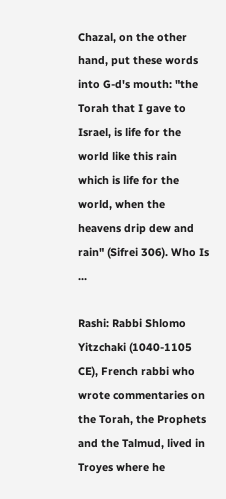Chazal, on the other hand, put these words into G-d's mouth: "the Torah that I gave to Israel, is life for the world like this rain which is life for the world, when the heavens drip dew and rain" (Sifrei 306). Who Is ...

Rashi: Rabbi Shlomo Yitzchaki (1040-1105 CE), French rabbi who wrote commentaries on the Torah, the Prophets and the Talmud, lived in Troyes where he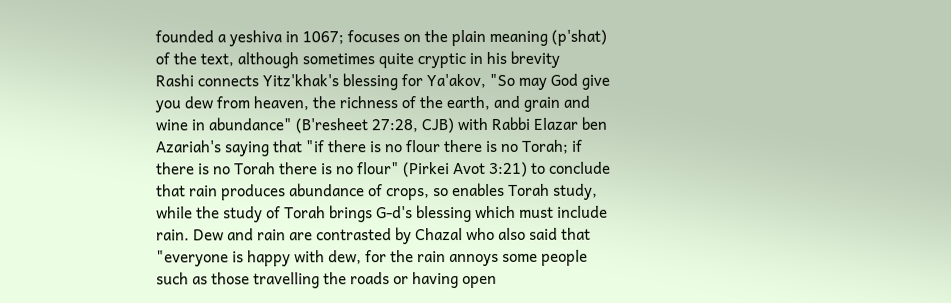founded a yeshiva in 1067; focuses on the plain meaning (p'shat) of the text, although sometimes quite cryptic in his brevity
Rashi connects Yitz'khak's blessing for Ya'akov, "So may God give you dew from heaven, the richness of the earth, and grain and wine in abundance" (B'resheet 27:28, CJB) with Rabbi Elazar ben Azariah's saying that "if there is no flour there is no Torah; if there is no Torah there is no flour" (Pirkei Avot 3:21) to conclude that rain produces abundance of crops, so enables Torah study, while the study of Torah brings G-d's blessing which must include rain. Dew and rain are contrasted by Chazal who also said that "everyone is happy with dew, for the rain annoys some people such as those travelling the roads or having open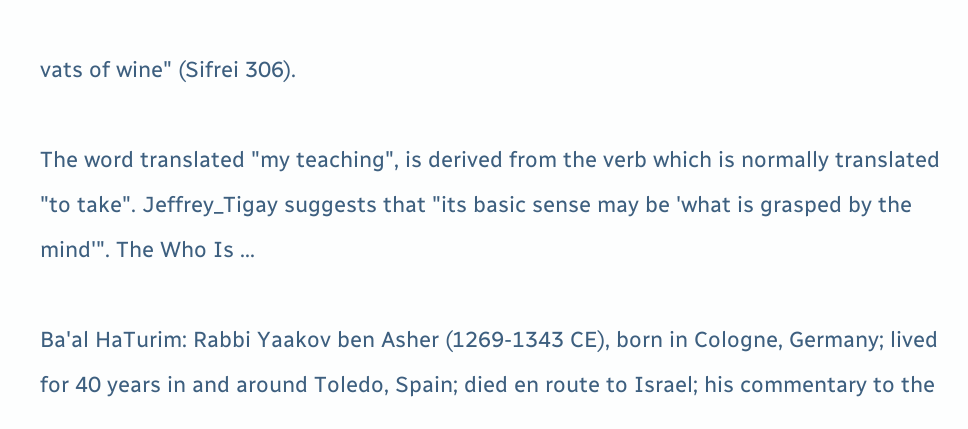vats of wine" (Sifrei 306).

The word translated "my teaching", is derived from the verb which is normally translated "to take". Jeffrey_Tigay suggests that "its basic sense may be 'what is grasped by the mind'". The Who Is ...

Ba'al HaTurim: Rabbi Yaakov ben Asher (1269-1343 CE), born in Cologne, Germany; lived for 40 years in and around Toledo, Spain; died en route to Israel; his commentary to the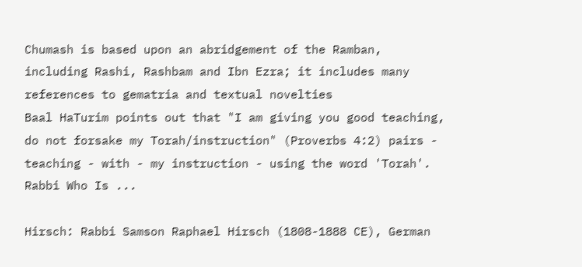Chumash is based upon an abridgement of the Ramban, including Rashi, Rashbam and Ibn Ezra; it includes many references to gematria and textual novelties
Baal HaTurim points out that "I am giving you good teaching, do not forsake my Torah/instruction" (Proverbs 4:2) pairs - teaching - with - my instruction - using the word 'Torah'. Rabbi Who Is ...

Hirsch: Rabbi Samson Raphael Hirsch (1808-1888 CE), German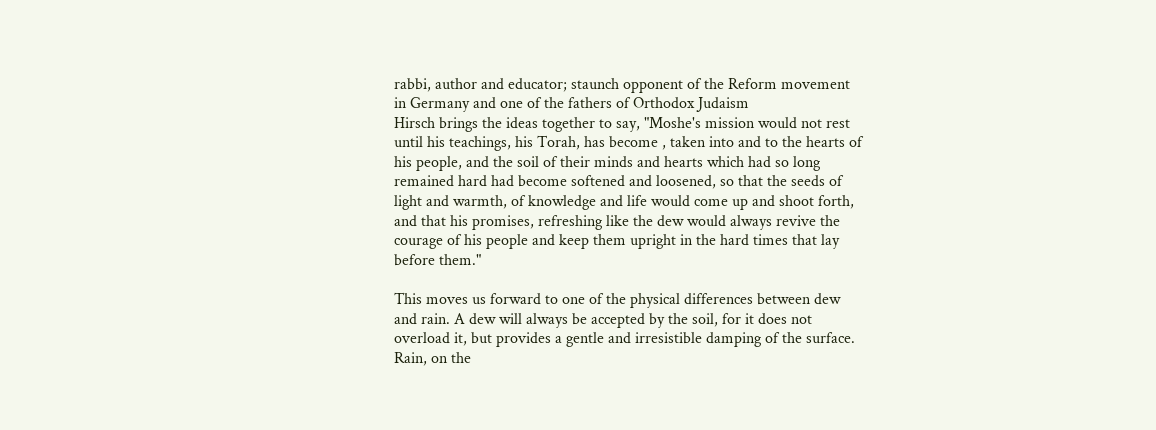rabbi, author and educator; staunch opponent of the Reform movement in Germany and one of the fathers of Orthodox Judaism
Hirsch brings the ideas together to say, "Moshe's mission would not rest until his teachings, his Torah, has become , taken into and to the hearts of his people, and the soil of their minds and hearts which had so long remained hard had become softened and loosened, so that the seeds of light and warmth, of knowledge and life would come up and shoot forth, and that his promises, refreshing like the dew would always revive the courage of his people and keep them upright in the hard times that lay before them."

This moves us forward to one of the physical differences between dew and rain. A dew will always be accepted by the soil, for it does not overload it, but provides a gentle and irresistible damping of the surface. Rain, on the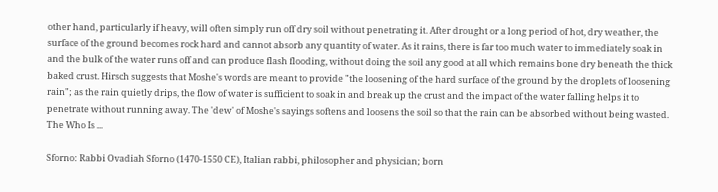other hand, particularly if heavy, will often simply run off dry soil without penetrating it. After drought or a long period of hot, dry weather, the surface of the ground becomes rock hard and cannot absorb any quantity of water. As it rains, there is far too much water to immediately soak in and the bulk of the water runs off and can produce flash flooding, without doing the soil any good at all which remains bone dry beneath the thick baked crust. Hirsch suggests that Moshe's words are meant to provide "the loosening of the hard surface of the ground by the droplets of loosening rain"; as the rain quietly drips, the flow of water is sufficient to soak in and break up the crust and the impact of the water falling helps it to penetrate without running away. The 'dew' of Moshe's sayings softens and loosens the soil so that the rain can be absorbed without being wasted. The Who Is ...

Sforno: Rabbi Ovadiah Sforno (1470-1550 CE), Italian rabbi, philosopher and physician; born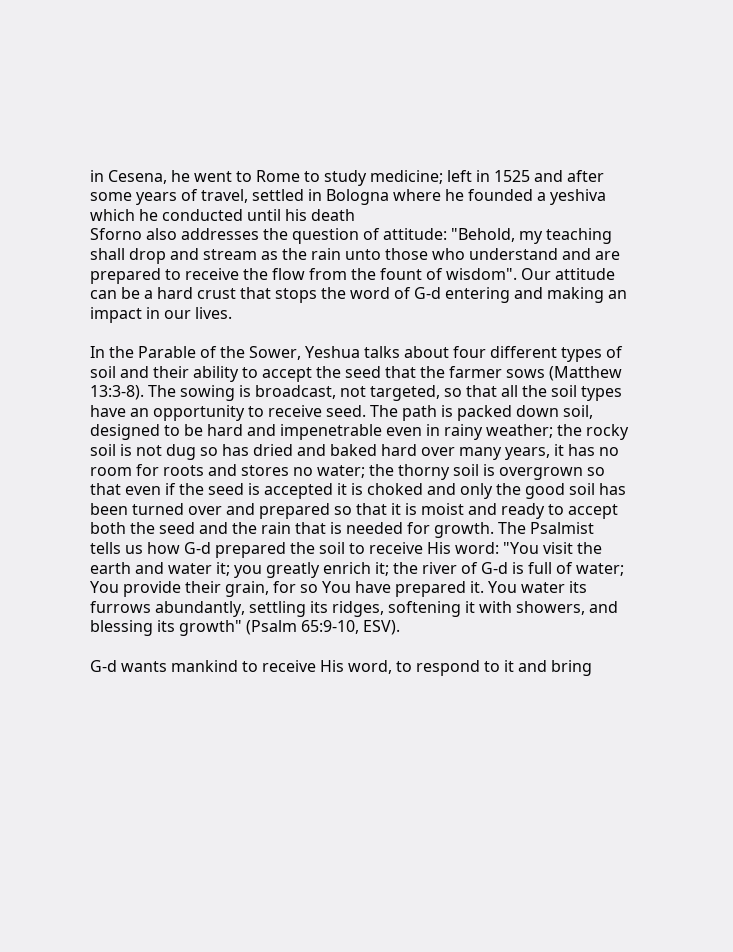in Cesena, he went to Rome to study medicine; left in 1525 and after some years of travel, settled in Bologna where he founded a yeshiva which he conducted until his death
Sforno also addresses the question of attitude: "Behold, my teaching shall drop and stream as the rain unto those who understand and are prepared to receive the flow from the fount of wisdom". Our attitude can be a hard crust that stops the word of G-d entering and making an impact in our lives.

In the Parable of the Sower, Yeshua talks about four different types of soil and their ability to accept the seed that the farmer sows (Matthew 13:3-8). The sowing is broadcast, not targeted, so that all the soil types have an opportunity to receive seed. The path is packed down soil, designed to be hard and impenetrable even in rainy weather; the rocky soil is not dug so has dried and baked hard over many years, it has no room for roots and stores no water; the thorny soil is overgrown so that even if the seed is accepted it is choked and only the good soil has been turned over and prepared so that it is moist and ready to accept both the seed and the rain that is needed for growth. The Psalmist tells us how G-d prepared the soil to receive His word: "You visit the earth and water it; you greatly enrich it; the river of G-d is full of water; You provide their grain, for so You have prepared it. You water its furrows abundantly, settling its ridges, softening it with showers, and blessing its growth" (Psalm 65:9-10, ESV).

G-d wants mankind to receive His word, to respond to it and bring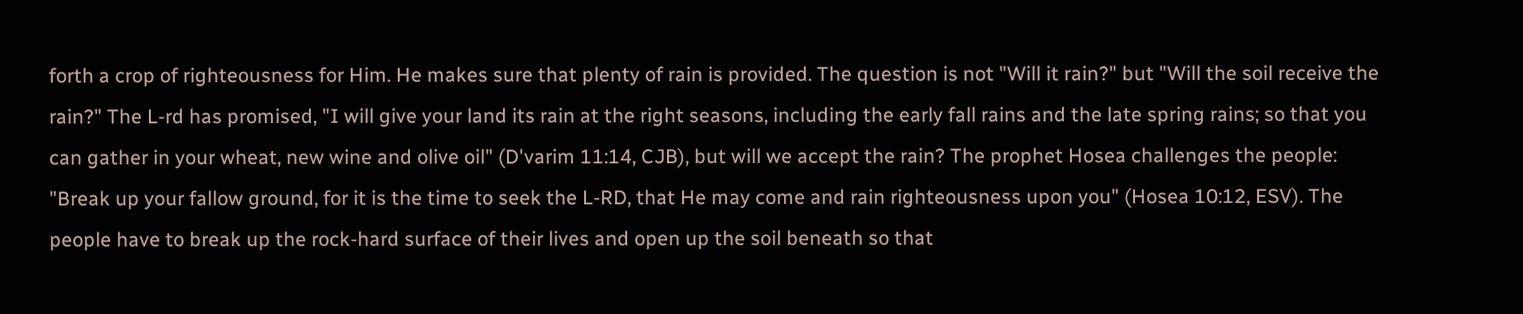forth a crop of righteousness for Him. He makes sure that plenty of rain is provided. The question is not "Will it rain?" but "Will the soil receive the rain?" The L-rd has promised, "I will give your land its rain at the right seasons, including the early fall rains and the late spring rains; so that you can gather in your wheat, new wine and olive oil" (D'varim 11:14, CJB), but will we accept the rain? The prophet Hosea challenges the people: "Break up your fallow ground, for it is the time to seek the L-RD, that He may come and rain righteousness upon you" (Hosea 10:12, ESV). The people have to break up the rock-hard surface of their lives and open up the soil beneath so that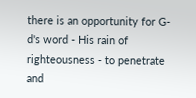there is an opportunity for G-d's word - His rain of righteousness - to penetrate and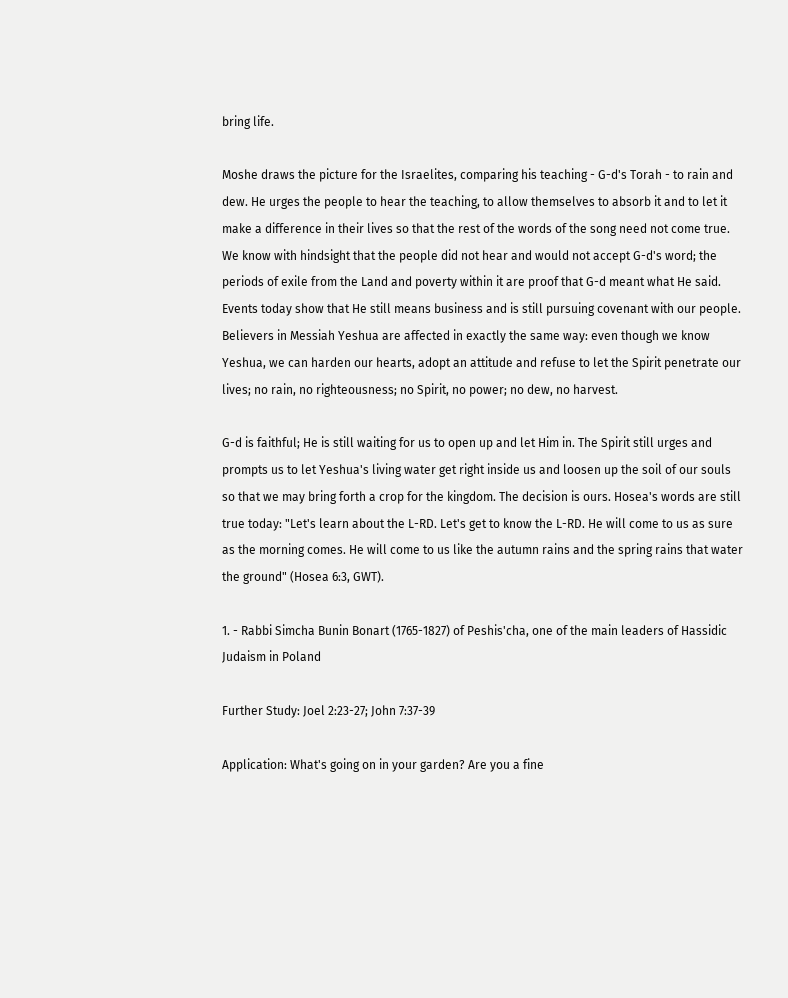bring life.

Moshe draws the picture for the Israelites, comparing his teaching - G-d's Torah - to rain and dew. He urges the people to hear the teaching, to allow themselves to absorb it and to let it make a difference in their lives so that the rest of the words of the song need not come true. We know with hindsight that the people did not hear and would not accept G-d's word; the periods of exile from the Land and poverty within it are proof that G-d meant what He said. Events today show that He still means business and is still pursuing covenant with our people. Believers in Messiah Yeshua are affected in exactly the same way: even though we know Yeshua, we can harden our hearts, adopt an attitude and refuse to let the Spirit penetrate our lives; no rain, no righteousness; no Spirit, no power; no dew, no harvest.

G-d is faithful; He is still waiting for us to open up and let Him in. The Spirit still urges and prompts us to let Yeshua's living water get right inside us and loosen up the soil of our souls so that we may bring forth a crop for the kingdom. The decision is ours. Hosea's words are still true today: "Let's learn about the L-RD. Let's get to know the L-RD. He will come to us as sure as the morning comes. He will come to us like the autumn rains and the spring rains that water the ground" (Hosea 6:3, GWT).

1. - Rabbi Simcha Bunin Bonart (1765-1827) of Peshis'cha, one of the main leaders of Hassidic Judaism in Poland

Further Study: Joel 2:23-27; John 7:37-39

Application: What's going on in your garden? Are you a fine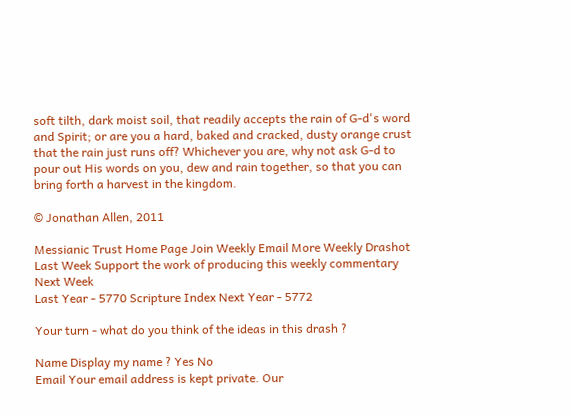soft tilth, dark moist soil, that readily accepts the rain of G-d's word and Spirit; or are you a hard, baked and cracked, dusty orange crust that the rain just runs off? Whichever you are, why not ask G-d to pour out His words on you, dew and rain together, so that you can bring forth a harvest in the kingdom.

© Jonathan Allen, 2011

Messianic Trust Home Page Join Weekly Email More Weekly Drashot
Last Week Support the work of producing this weekly commentary
Next Week
Last Year - 5770 Scripture Index Next Year - 5772

Your turn - what do you think of the ideas in this drash ?

Name Display my name ? Yes No
Email Your email address is kept private. Our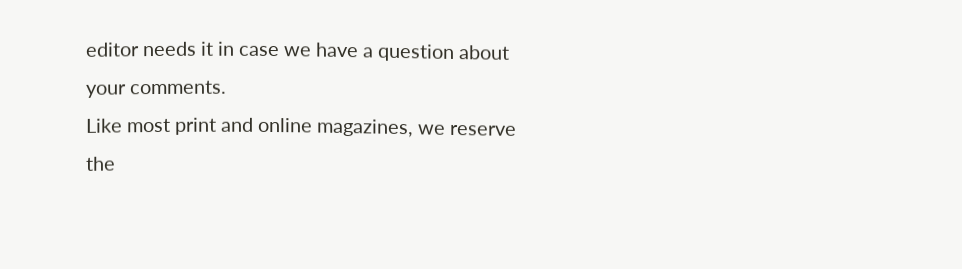editor needs it in case we have a question about your comments.
Like most print and online magazines, we reserve the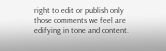right to edit or publish only those comments we feel are edifying in tone and content.